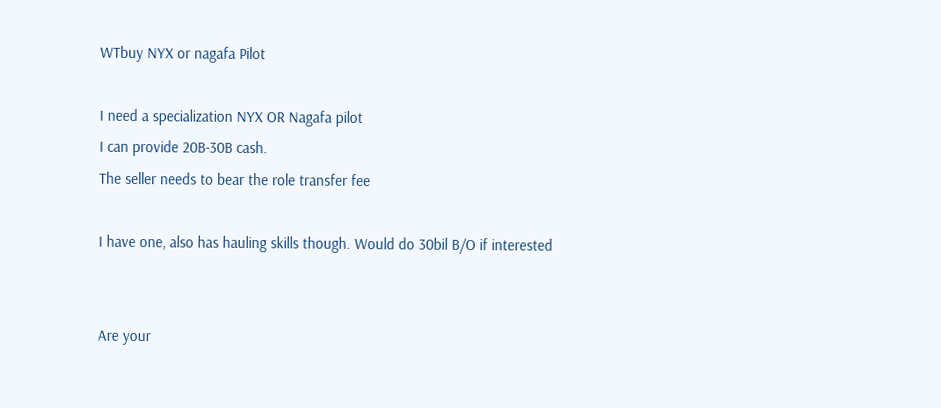WTbuy NYX or nagafa Pilot

I need a specialization NYX OR Nagafa pilot
I can provide 20B-30B cash.
The seller needs to bear the role transfer fee

I have one, also has hauling skills though. Would do 30bil B/O if interested


Are your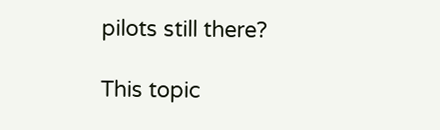pilots still there?

This topic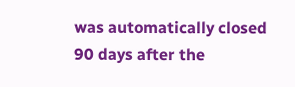was automatically closed 90 days after the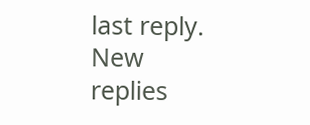last reply. New replies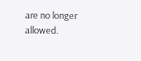are no longer allowed.